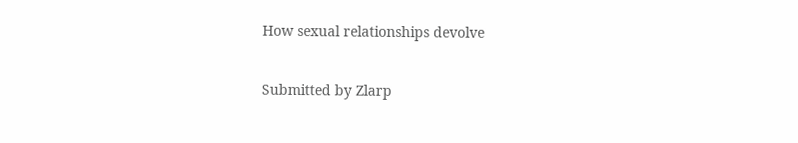How sexual relationships devolve

Submitted by Zlarp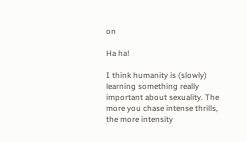on

Ha ha!

I think humanity is (slowly) learning something really important about sexuality. The more you chase intense thrills, the more intensity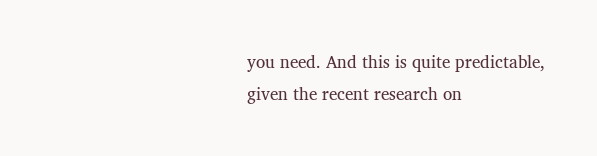you need. And this is quite predictable, given the recent research on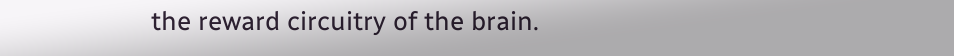the reward circuitry of the brain.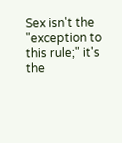Sex isn't the "exception to this rule;" it's the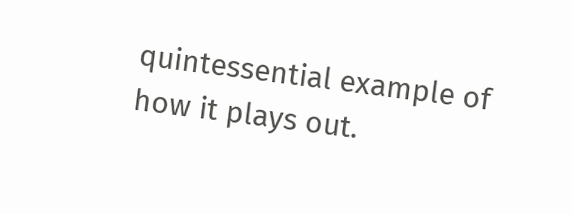quintessential example of how it plays out.